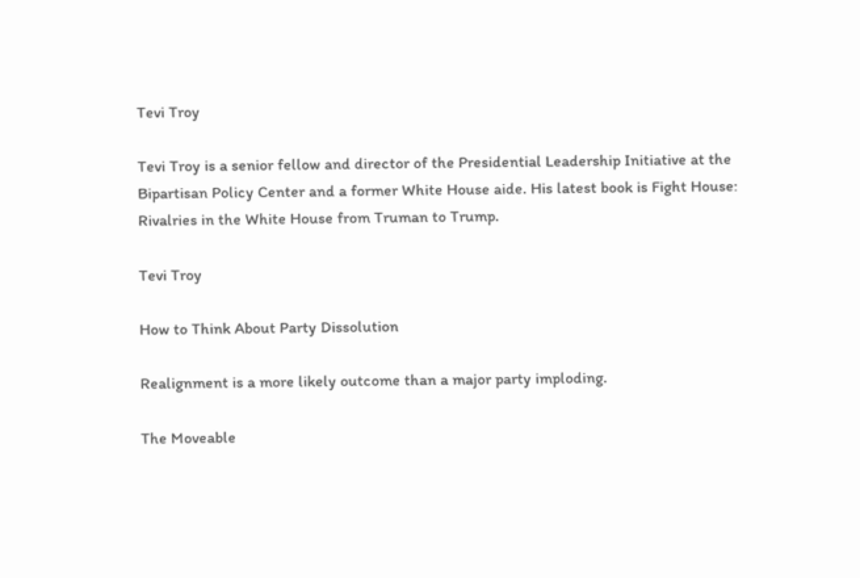Tevi Troy

Tevi Troy is a senior fellow and director of the Presidential Leadership Initiative at the Bipartisan Policy Center and a former White House aide. His latest book is Fight House: Rivalries in the White House from Truman to Trump.

Tevi Troy

How to Think About Party Dissolution

Realignment is a more likely outcome than a major party imploding.

The Moveable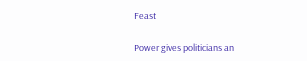Feast

Power gives politicians an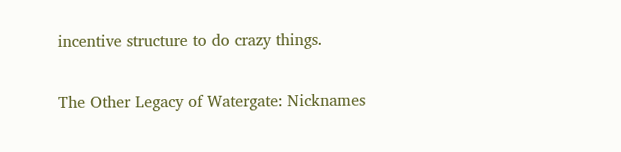incentive structure to do crazy things.

The Other Legacy of Watergate: Nicknames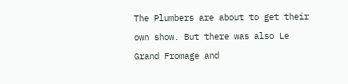The Plumbers are about to get their own show. But there was also Le Grand Fromage and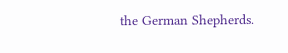the German Shepherds.